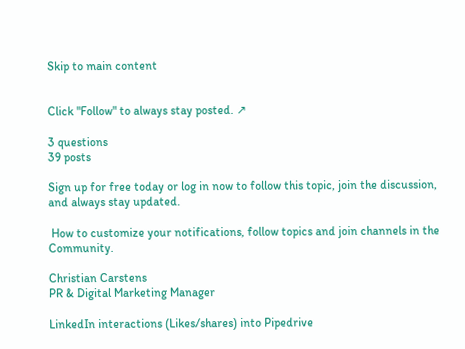Skip to main content


Click "Follow" to always stay posted. ↗

3 questions
39 posts

Sign up for free today or log in now to follow this topic, join the discussion, and always stay updated.

 How to customize your notifications, follow topics and join channels in the Community.

Christian Carstens
PR & Digital Marketing Manager

LinkedIn interactions (Likes/shares) into Pipedrive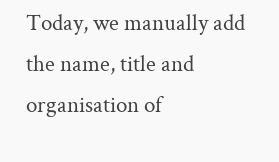Today, we manually add the name, title and organisation of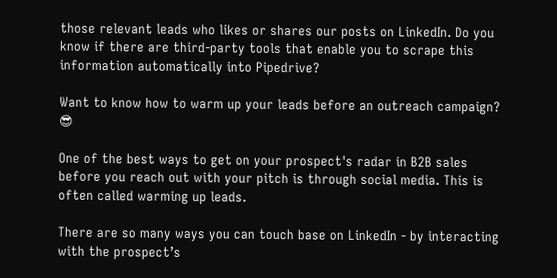those relevant leads who likes or shares our posts on LinkedIn. Do you know if there are third-party tools that enable you to scrape this information automatically into Pipedrive?

Want to know how to warm up your leads before an outreach campaign? 😎

One of the best ways to get on your prospect's radar in B2B sales before you reach out with your pitch is through social media. This is often called warming up leads.

There are so many ways you can touch base on LinkedIn - by interacting with the prospect’s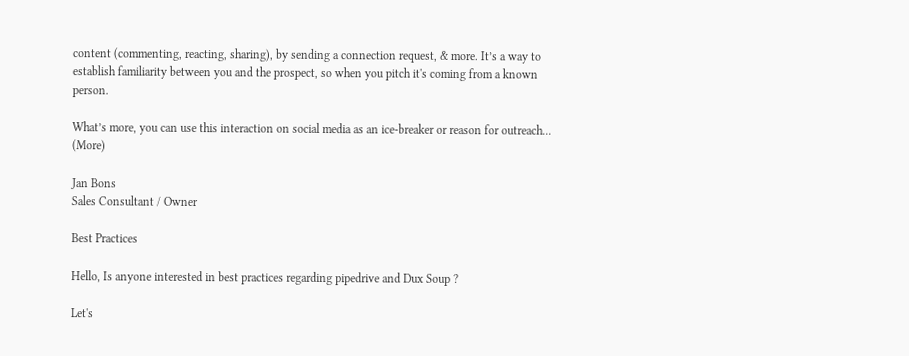content (commenting, reacting, sharing), by sending a connection request, & more. It’s a way to establish familiarity between you and the prospect, so when you pitch it's coming from a known person.

What’s more, you can use this interaction on social media as an ice-breaker or reason for outreach... (More)

Jan Bons
Sales Consultant / Owner

Best Practices

Hello, Is anyone interested in best practices regarding pipedrive and Dux Soup ?

Let's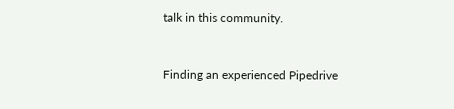talk in this community.



Finding an experienced Pipedrive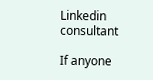Linkedin consultant

If anyone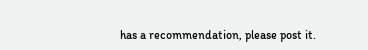has a recommendation, please post it.